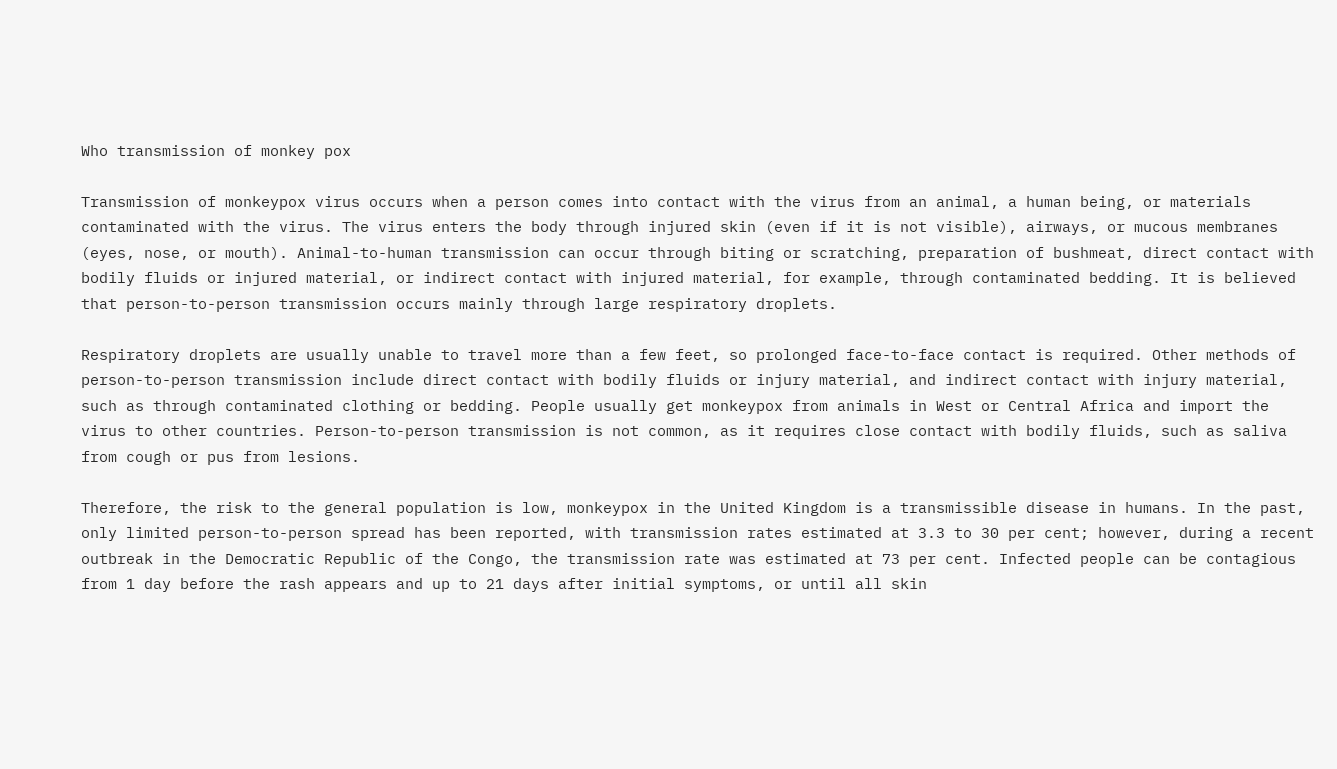Who transmission of monkey pox

Transmission of monkeypox virus occurs when a person comes into contact with the virus from an animal, a human being, or materials contaminated with the virus. The virus enters the body through injured skin (even if it is not visible), airways, or mucous membranes (eyes, nose, or mouth). Animal-to-human transmission can occur through biting or scratching, preparation of bushmeat, direct contact with bodily fluids or injured material, or indirect contact with injured material, for example, through contaminated bedding. It is believed that person-to-person transmission occurs mainly through large respiratory droplets.

Respiratory droplets are usually unable to travel more than a few feet, so prolonged face-to-face contact is required. Other methods of person-to-person transmission include direct contact with bodily fluids or injury material, and indirect contact with injury material, such as through contaminated clothing or bedding. People usually get monkeypox from animals in West or Central Africa and import the virus to other countries. Person-to-person transmission is not common, as it requires close contact with bodily fluids, such as saliva from cough or pus from lesions.

Therefore, the risk to the general population is low, monkeypox in the United Kingdom is a transmissible disease in humans. In the past, only limited person-to-person spread has been reported, with transmission rates estimated at 3.3 to 30 per cent; however, during a recent outbreak in the Democratic Republic of the Congo, the transmission rate was estimated at 73 per cent. Infected people can be contagious from 1 day before the rash appears and up to 21 days after initial symptoms, or until all skin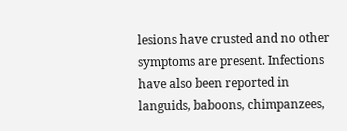lesions have crusted and no other symptoms are present. Infections have also been reported in languids, baboons, chimpanzees,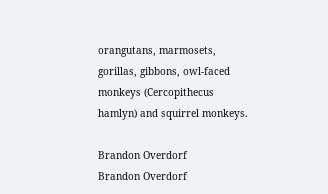orangutans, marmosets, gorillas, gibbons, owl-faced monkeys (Cercopithecus hamlyn) and squirrel monkeys.

Brandon Overdorf
Brandon Overdorf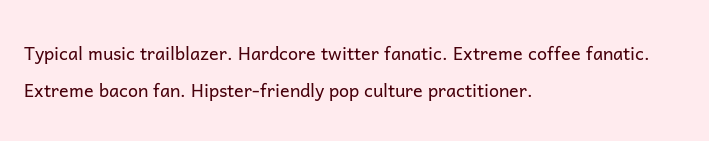Typical music trailblazer. Hardcore twitter fanatic. Extreme coffee fanatic. Extreme bacon fan. Hipster-friendly pop culture practitioner.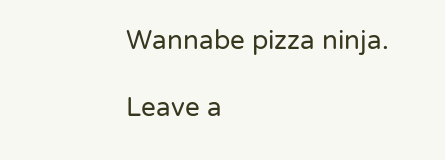Wannabe pizza ninja.

Leave a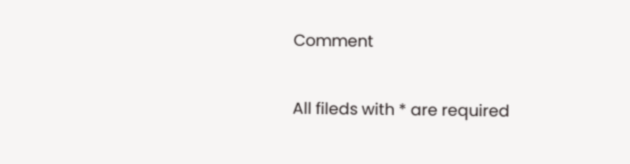Comment

All fileds with * are required